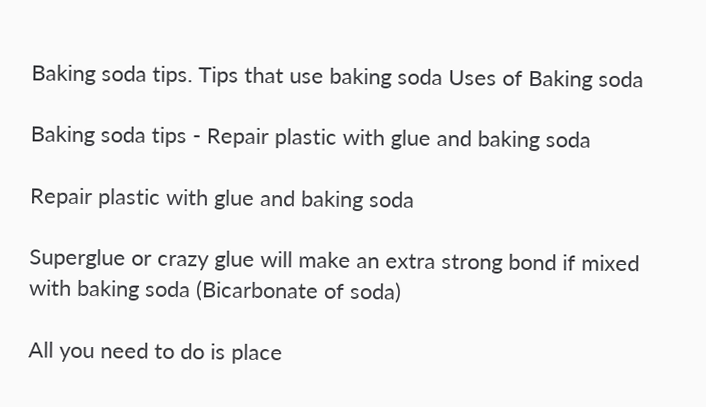Baking soda tips. Tips that use baking soda Uses of Baking soda

Baking soda tips - Repair plastic with glue and baking soda

Repair plastic with glue and baking soda

Superglue or crazy glue will make an extra strong bond if mixed with baking soda (Bicarbonate of soda)

All you need to do is place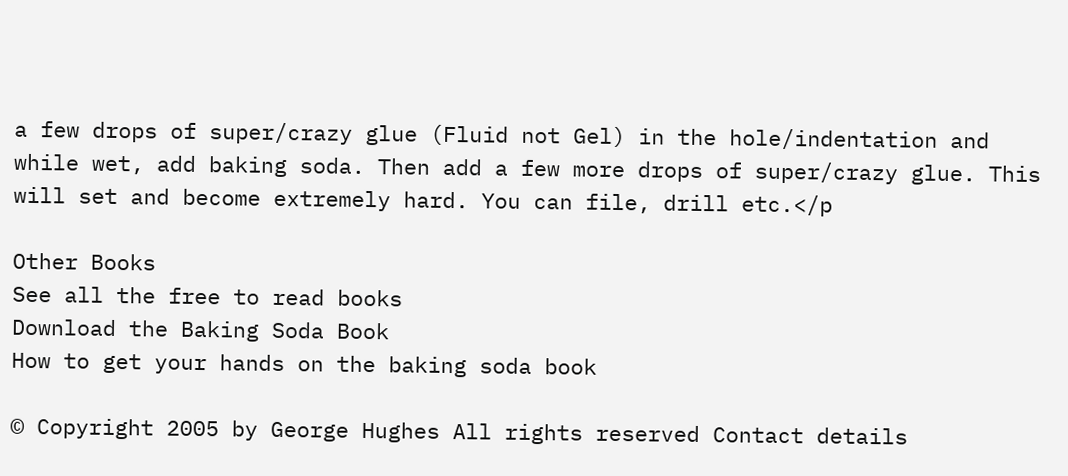a few drops of super/crazy glue (Fluid not Gel) in the hole/indentation and while wet, add baking soda. Then add a few more drops of super/crazy glue. This will set and become extremely hard. You can file, drill etc.</p

Other Books
See all the free to read books
Download the Baking Soda Book
How to get your hands on the baking soda book

© Copyright 2005 by George Hughes All rights reserved Contact details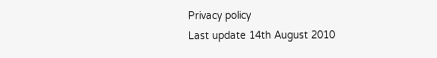Privacy policy
Last update 14th August 2010